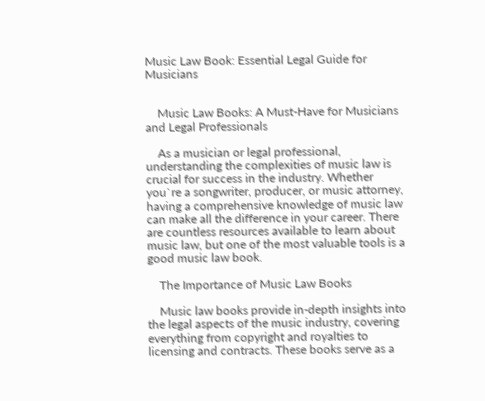Music Law Book: Essential Legal Guide for Musicians


    Music Law Books: A Must-Have for Musicians and Legal Professionals

    As a musician or legal professional, understanding the complexities of music law is crucial for success in the industry. Whether you`re a songwriter, producer, or music attorney, having a comprehensive knowledge of music law can make all the difference in your career. There are countless resources available to learn about music law, but one of the most valuable tools is a good music law book.

    The Importance of Music Law Books

    Music law books provide in-depth insights into the legal aspects of the music industry, covering everything from copyright and royalties to licensing and contracts. These books serve as a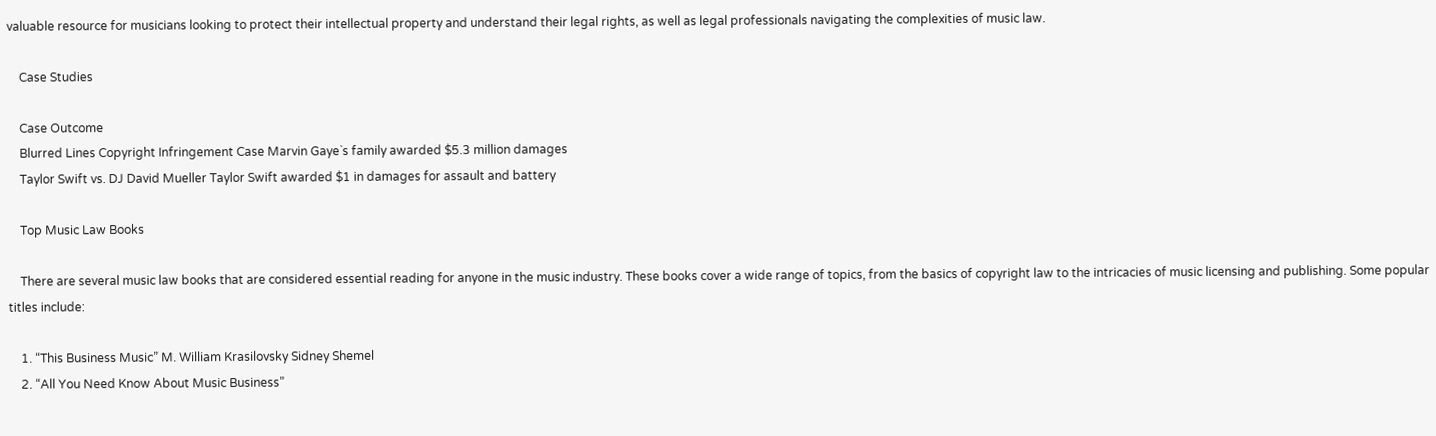valuable resource for musicians looking to protect their intellectual property and understand their legal rights, as well as legal professionals navigating the complexities of music law.

    Case Studies

    Case Outcome
    Blurred Lines Copyright Infringement Case Marvin Gaye`s family awarded $5.3 million damages
    Taylor Swift vs. DJ David Mueller Taylor Swift awarded $1 in damages for assault and battery

    Top Music Law Books

    There are several music law books that are considered essential reading for anyone in the music industry. These books cover a wide range of topics, from the basics of copyright law to the intricacies of music licensing and publishing. Some popular titles include:

    1. “This Business Music” M. William Krasilovsky Sidney Shemel
    2. “All You Need Know About Music Business”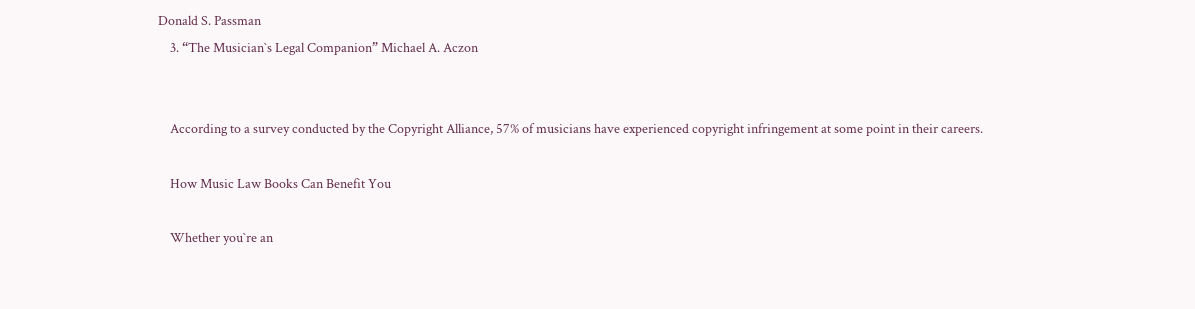Donald S. Passman
    3. “The Musician`s Legal Companion” Michael A. Aczon


    According to a survey conducted by the Copyright Alliance, 57% of musicians have experienced copyright infringement at some point in their careers.

    How Music Law Books Can Benefit You

    Whether you`re an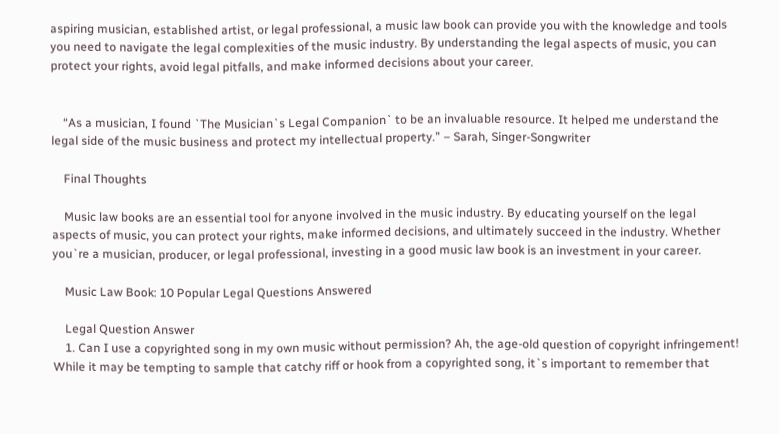aspiring musician, established artist, or legal professional, a music law book can provide you with the knowledge and tools you need to navigate the legal complexities of the music industry. By understanding the legal aspects of music, you can protect your rights, avoid legal pitfalls, and make informed decisions about your career.


    “As a musician, I found `The Musician`s Legal Companion` to be an invaluable resource. It helped me understand the legal side of the music business and protect my intellectual property.” – Sarah, Singer-Songwriter

    Final Thoughts

    Music law books are an essential tool for anyone involved in the music industry. By educating yourself on the legal aspects of music, you can protect your rights, make informed decisions, and ultimately succeed in the industry. Whether you`re a musician, producer, or legal professional, investing in a good music law book is an investment in your career.

    Music Law Book: 10 Popular Legal Questions Answered

    Legal Question Answer
    1. Can I use a copyrighted song in my own music without permission? Ah, the age-old question of copyright infringement! While it may be tempting to sample that catchy riff or hook from a copyrighted song, it`s important to remember that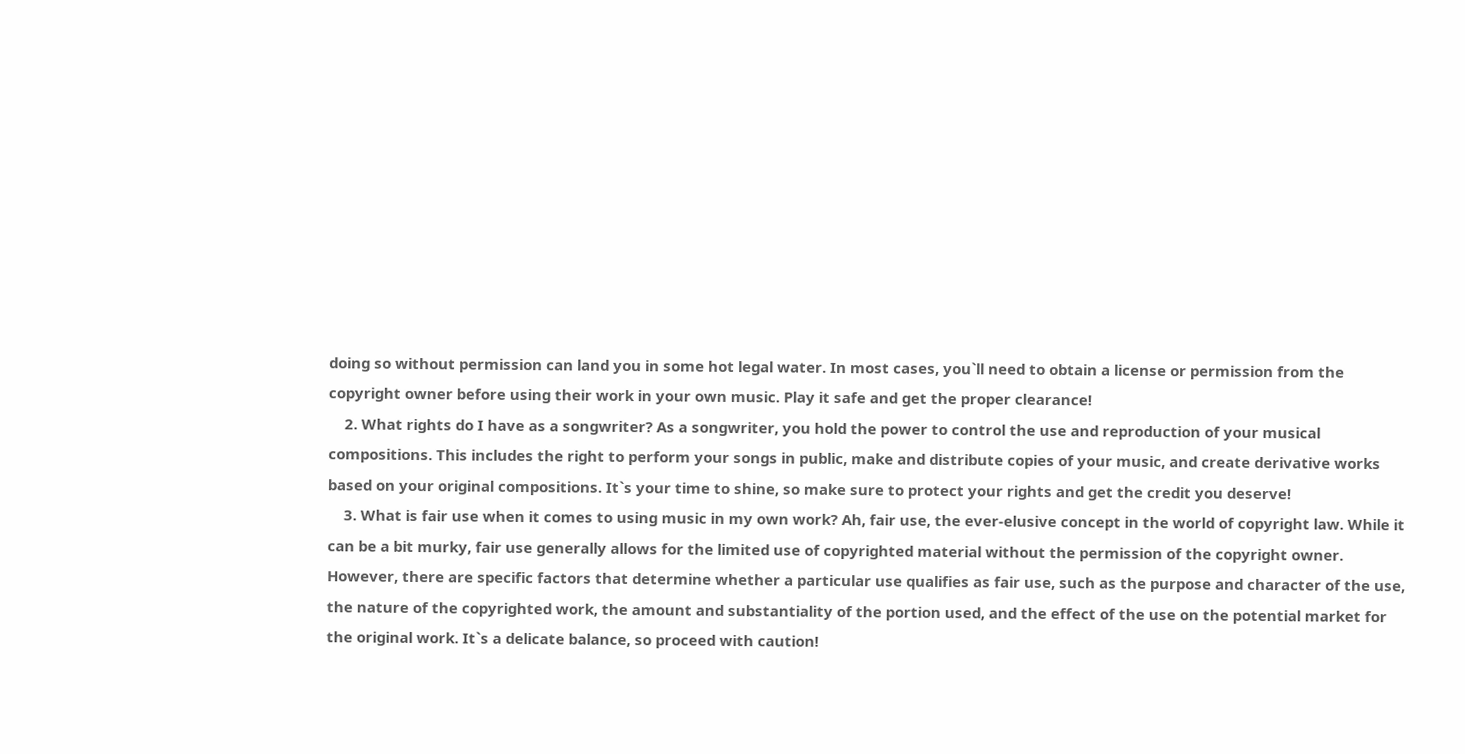doing so without permission can land you in some hot legal water. In most cases, you`ll need to obtain a license or permission from the copyright owner before using their work in your own music. Play it safe and get the proper clearance!
    2. What rights do I have as a songwriter? As a songwriter, you hold the power to control the use and reproduction of your musical compositions. This includes the right to perform your songs in public, make and distribute copies of your music, and create derivative works based on your original compositions. It`s your time to shine, so make sure to protect your rights and get the credit you deserve!
    3. What is fair use when it comes to using music in my own work? Ah, fair use, the ever-elusive concept in the world of copyright law. While it can be a bit murky, fair use generally allows for the limited use of copyrighted material without the permission of the copyright owner. However, there are specific factors that determine whether a particular use qualifies as fair use, such as the purpose and character of the use, the nature of the copyrighted work, the amount and substantiality of the portion used, and the effect of the use on the potential market for the original work. It`s a delicate balance, so proceed with caution!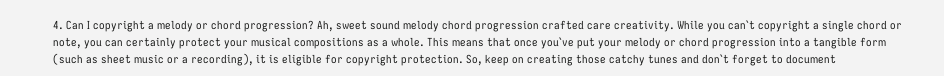4. Can I copyright a melody or chord progression? Ah, sweet sound melody chord progression crafted care creativity. While you can`t copyright a single chord or note, you can certainly protect your musical compositions as a whole. This means that once you`ve put your melody or chord progression into a tangible form (such as sheet music or a recording), it is eligible for copyright protection. So, keep on creating those catchy tunes and don`t forget to document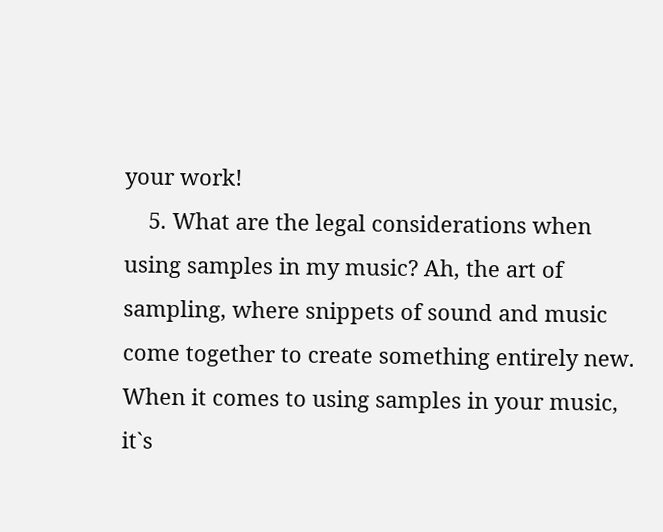your work!
    5. What are the legal considerations when using samples in my music? Ah, the art of sampling, where snippets of sound and music come together to create something entirely new. When it comes to using samples in your music, it`s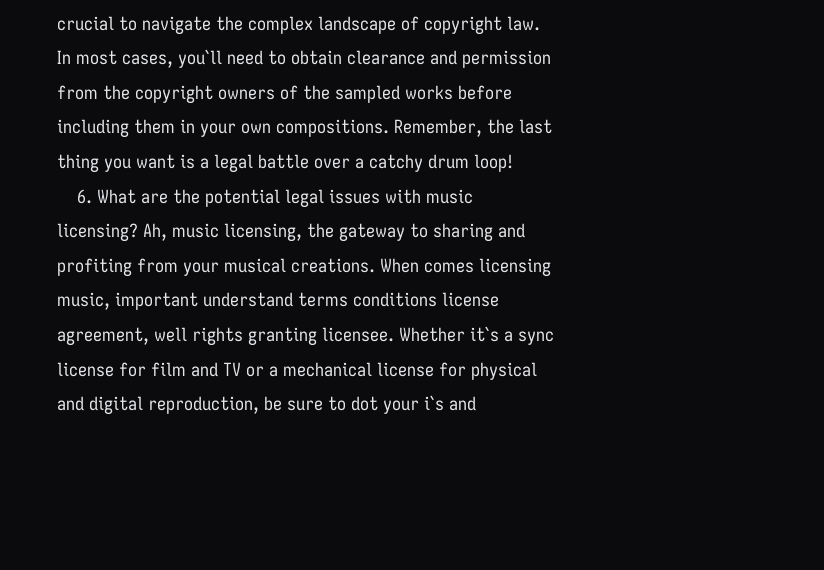crucial to navigate the complex landscape of copyright law. In most cases, you`ll need to obtain clearance and permission from the copyright owners of the sampled works before including them in your own compositions. Remember, the last thing you want is a legal battle over a catchy drum loop!
    6. What are the potential legal issues with music licensing? Ah, music licensing, the gateway to sharing and profiting from your musical creations. When comes licensing music, important understand terms conditions license agreement, well rights granting licensee. Whether it`s a sync license for film and TV or a mechanical license for physical and digital reproduction, be sure to dot your i`s and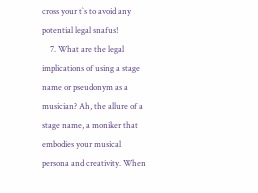cross your t`s to avoid any potential legal snafus!
    7. What are the legal implications of using a stage name or pseudonym as a musician? Ah, the allure of a stage name, a moniker that embodies your musical persona and creativity. When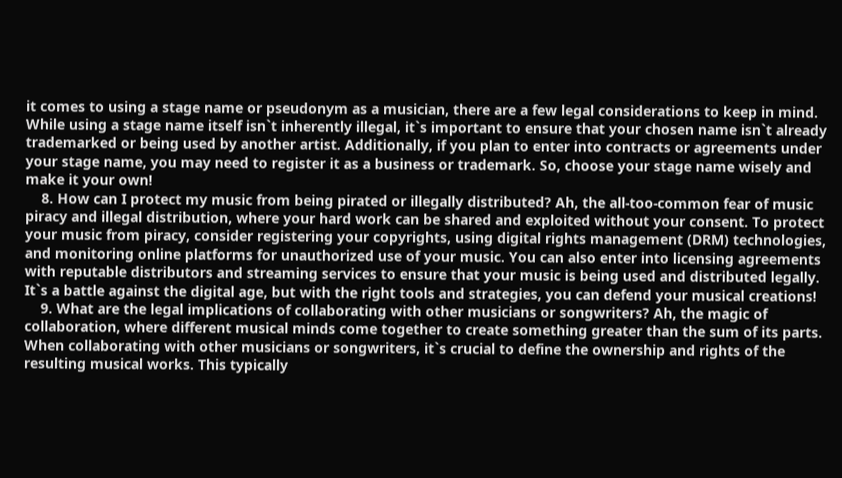it comes to using a stage name or pseudonym as a musician, there are a few legal considerations to keep in mind. While using a stage name itself isn`t inherently illegal, it`s important to ensure that your chosen name isn`t already trademarked or being used by another artist. Additionally, if you plan to enter into contracts or agreements under your stage name, you may need to register it as a business or trademark. So, choose your stage name wisely and make it your own!
    8. How can I protect my music from being pirated or illegally distributed? Ah, the all-too-common fear of music piracy and illegal distribution, where your hard work can be shared and exploited without your consent. To protect your music from piracy, consider registering your copyrights, using digital rights management (DRM) technologies, and monitoring online platforms for unauthorized use of your music. You can also enter into licensing agreements with reputable distributors and streaming services to ensure that your music is being used and distributed legally. It`s a battle against the digital age, but with the right tools and strategies, you can defend your musical creations!
    9. What are the legal implications of collaborating with other musicians or songwriters? Ah, the magic of collaboration, where different musical minds come together to create something greater than the sum of its parts. When collaborating with other musicians or songwriters, it`s crucial to define the ownership and rights of the resulting musical works. This typically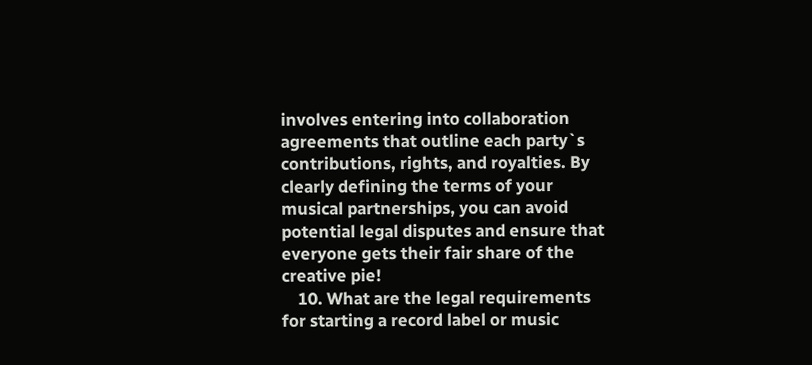involves entering into collaboration agreements that outline each party`s contributions, rights, and royalties. By clearly defining the terms of your musical partnerships, you can avoid potential legal disputes and ensure that everyone gets their fair share of the creative pie!
    10. What are the legal requirements for starting a record label or music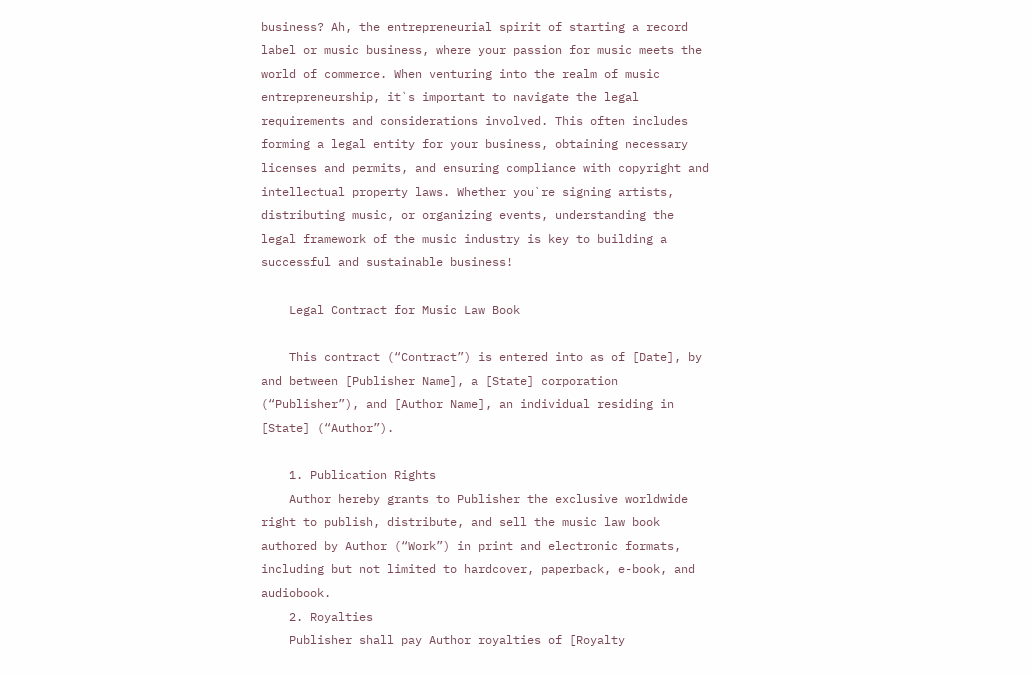business? Ah, the entrepreneurial spirit of starting a record label or music business, where your passion for music meets the world of commerce. When venturing into the realm of music entrepreneurship, it`s important to navigate the legal requirements and considerations involved. This often includes forming a legal entity for your business, obtaining necessary licenses and permits, and ensuring compliance with copyright and intellectual property laws. Whether you`re signing artists, distributing music, or organizing events, understanding the legal framework of the music industry is key to building a successful and sustainable business!

    Legal Contract for Music Law Book

    This contract (“Contract”) is entered into as of [Date], by and between [Publisher Name], a [State] corporation (“Publisher”), and [Author Name], an individual residing in [State] (“Author”).

    1. Publication Rights
    Author hereby grants to Publisher the exclusive worldwide right to publish, distribute, and sell the music law book authored by Author (“Work”) in print and electronic formats, including but not limited to hardcover, paperback, e-book, and audiobook.
    2. Royalties
    Publisher shall pay Author royalties of [Royalty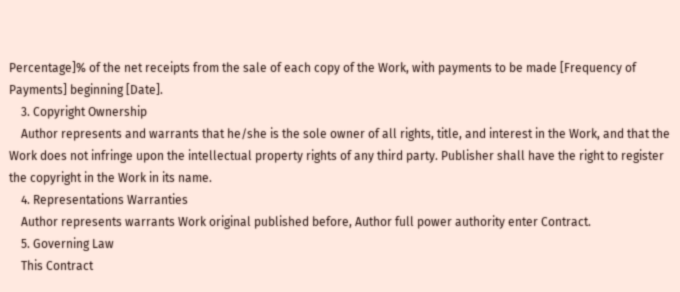Percentage]% of the net receipts from the sale of each copy of the Work, with payments to be made [Frequency of Payments] beginning [Date].
    3. Copyright Ownership
    Author represents and warrants that he/she is the sole owner of all rights, title, and interest in the Work, and that the Work does not infringe upon the intellectual property rights of any third party. Publisher shall have the right to register the copyright in the Work in its name.
    4. Representations Warranties
    Author represents warrants Work original published before, Author full power authority enter Contract.
    5. Governing Law
    This Contract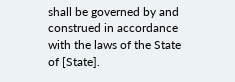shall be governed by and construed in accordance with the laws of the State of [State].